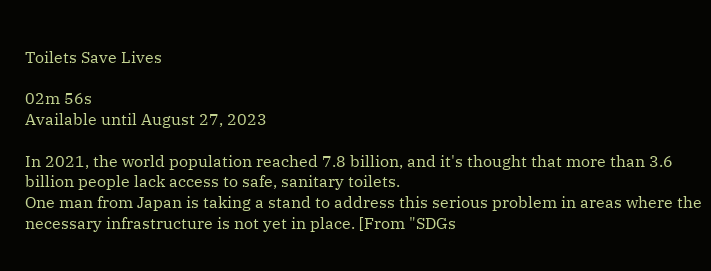Toilets Save Lives

02m 56s
Available until August 27, 2023

In 2021, the world population reached 7.8 billion, and it's thought that more than 3.6 billion people lack access to safe, sanitary toilets.
One man from Japan is taking a stand to address this serious problem in areas where the necessary infrastructure is not yet in place. [From "SDGs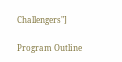Challengers"]

Program Outline